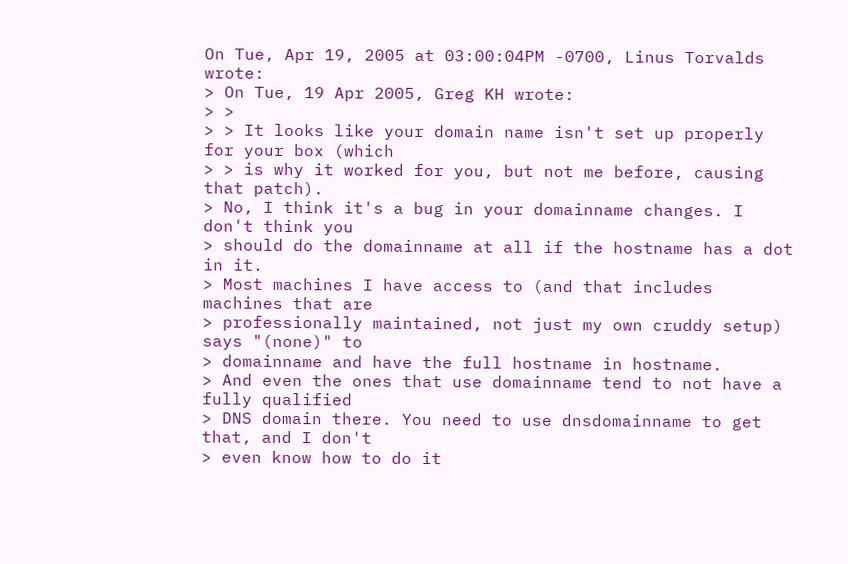On Tue, Apr 19, 2005 at 03:00:04PM -0700, Linus Torvalds wrote:
> On Tue, 19 Apr 2005, Greg KH wrote:
> >
> > It looks like your domain name isn't set up properly for your box (which
> > is why it worked for you, but not me before, causing that patch).
> No, I think it's a bug in your domainname changes. I don't think you
> should do the domainname at all if the hostname has a dot in it.
> Most machines I have access to (and that includes machines that are
> professionally maintained, not just my own cruddy setup) says "(none)" to
> domainname and have the full hostname in hostname.
> And even the ones that use domainname tend to not have a fully qualified
> DNS domain there. You need to use dnsdomainname to get that, and I don't
> even know how to do it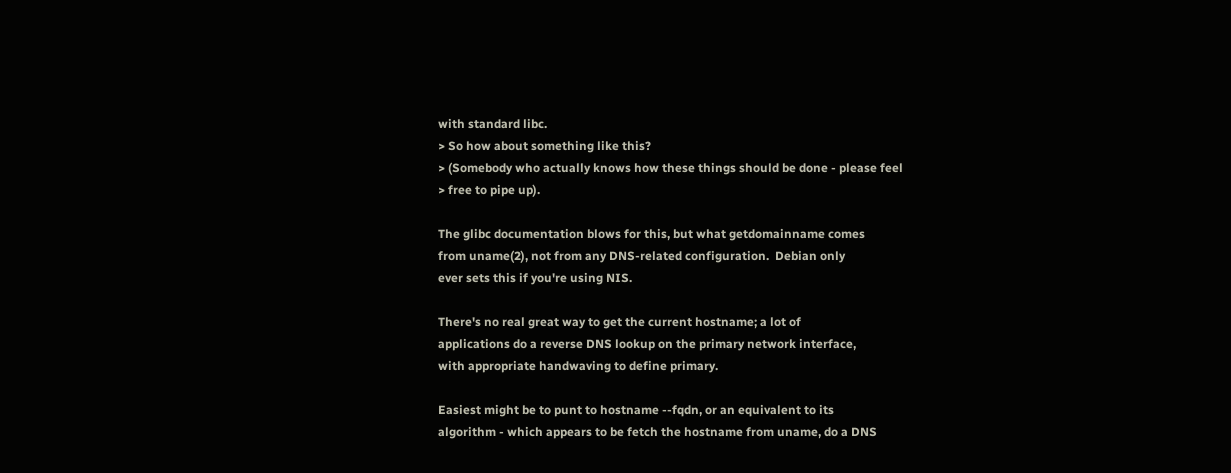with standard libc.
> So how about something like this?
> (Somebody who actually knows how these things should be done - please feel
> free to pipe up).

The glibc documentation blows for this, but what getdomainname comes
from uname(2), not from any DNS-related configuration.  Debian only
ever sets this if you're using NIS.

There's no real great way to get the current hostname; a lot of
applications do a reverse DNS lookup on the primary network interface,
with appropriate handwaving to define primary.

Easiest might be to punt to hostname --fqdn, or an equivalent to its
algorithm - which appears to be fetch the hostname from uname, do a DNS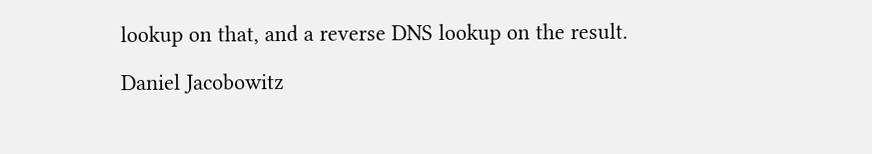lookup on that, and a reverse DNS lookup on the result.

Daniel Jacobowitz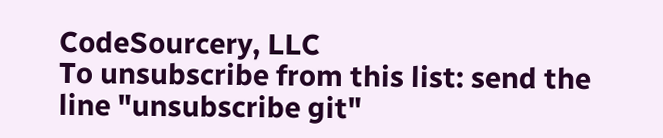CodeSourcery, LLC
To unsubscribe from this list: send the line "unsubscribe git"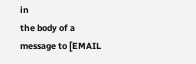in
the body of a message to [EMAIL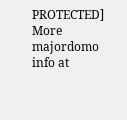PROTECTED]
More majordomo info at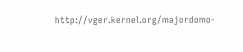http://vger.kernel.org/majordomo-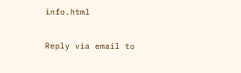info.html

Reply via email to